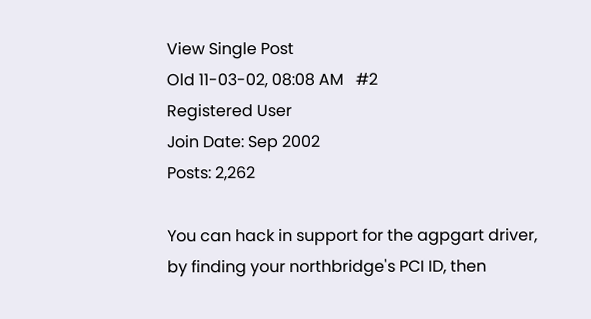View Single Post
Old 11-03-02, 08:08 AM   #2
Registered User
Join Date: Sep 2002
Posts: 2,262

You can hack in support for the agpgart driver, by finding your northbridge's PCI ID, then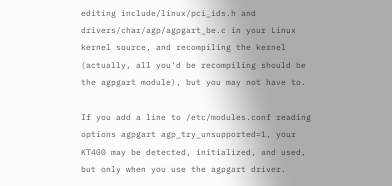editing include/linux/pci_ids.h and drivers/char/agp/agpgart_be.c in your Linux kernel source, and recompiling the kernel (actually, all you'd be recompiling should be the agpgart module), but you may not have to.

If you add a line to /etc/modules.conf reading options agpgart agp_try_unsupported=1, your KT400 may be detected, initialized, and used, but only when you use the agpgart driver.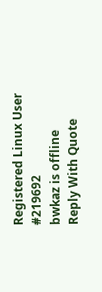Registered Linux User #219692
bwkaz is offline   Reply With Quote